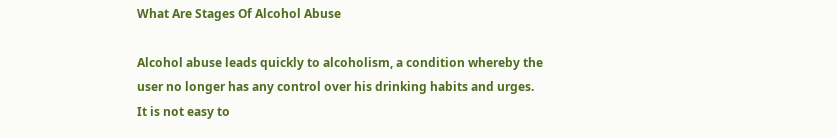What Are Stages Of Alcohol Abuse

Alcohol abuse leads quickly to alcoholism, a condition whereby the user no longer has any control over his drinking habits and urges.  It is not easy to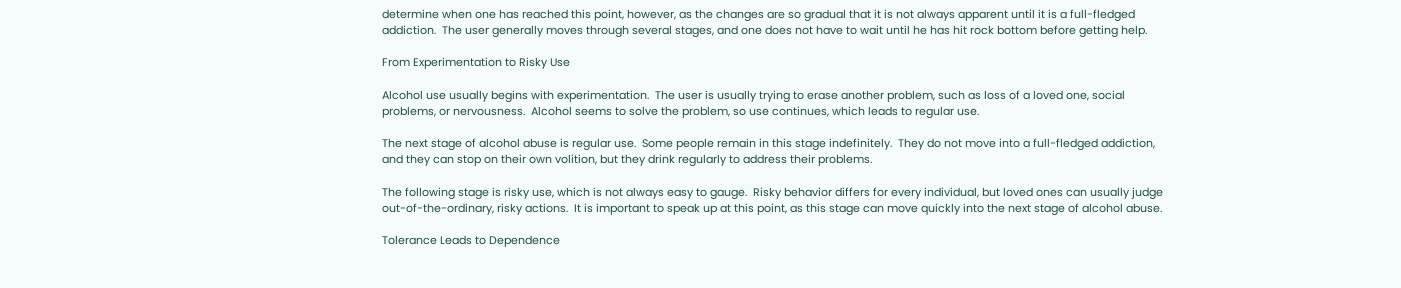determine when one has reached this point, however, as the changes are so gradual that it is not always apparent until it is a full-fledged addiction.  The user generally moves through several stages, and one does not have to wait until he has hit rock bottom before getting help.

From Experimentation to Risky Use

Alcohol use usually begins with experimentation.  The user is usually trying to erase another problem, such as loss of a loved one, social problems, or nervousness.  Alcohol seems to solve the problem, so use continues, which leads to regular use.

The next stage of alcohol abuse is regular use.  Some people remain in this stage indefinitely.  They do not move into a full-fledged addiction, and they can stop on their own volition, but they drink regularly to address their problems.

The following stage is risky use, which is not always easy to gauge.  Risky behavior differs for every individual, but loved ones can usually judge out-of-the-ordinary, risky actions.  It is important to speak up at this point, as this stage can move quickly into the next stage of alcohol abuse.

Tolerance Leads to Dependence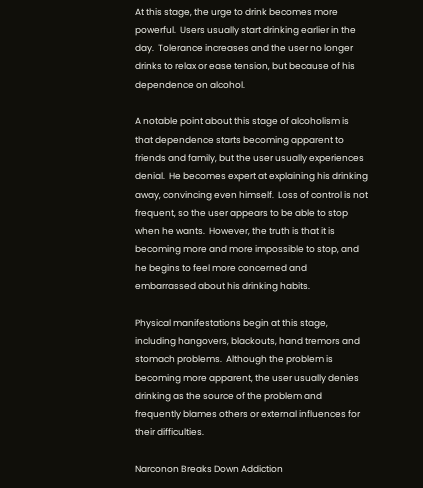At this stage, the urge to drink becomes more powerful.  Users usually start drinking earlier in the day.  Tolerance increases and the user no longer drinks to relax or ease tension, but because of his dependence on alcohol.

A notable point about this stage of alcoholism is that dependence starts becoming apparent to friends and family, but the user usually experiences denial.  He becomes expert at explaining his drinking away, convincing even himself.  Loss of control is not frequent, so the user appears to be able to stop when he wants.  However, the truth is that it is becoming more and more impossible to stop, and he begins to feel more concerned and embarrassed about his drinking habits.

Physical manifestations begin at this stage, including hangovers, blackouts, hand tremors and stomach problems.  Although the problem is becoming more apparent, the user usually denies drinking as the source of the problem and frequently blames others or external influences for their difficulties.

Narconon Breaks Down Addiction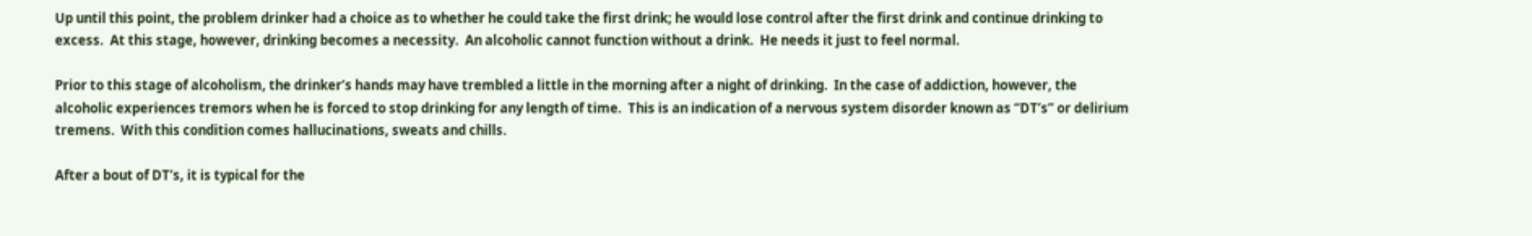Up until this point, the problem drinker had a choice as to whether he could take the first drink; he would lose control after the first drink and continue drinking to excess.  At this stage, however, drinking becomes a necessity.  An alcoholic cannot function without a drink.  He needs it just to feel normal.

Prior to this stage of alcoholism, the drinker’s hands may have trembled a little in the morning after a night of drinking.  In the case of addiction, however, the alcoholic experiences tremors when he is forced to stop drinking for any length of time.  This is an indication of a nervous system disorder known as “DT’s” or delirium tremens.  With this condition comes hallucinations, sweats and chills.

After a bout of DT’s, it is typical for the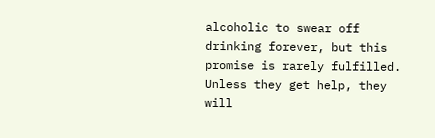alcoholic to swear off drinking forever, but this promise is rarely fulfilled.  Unless they get help, they will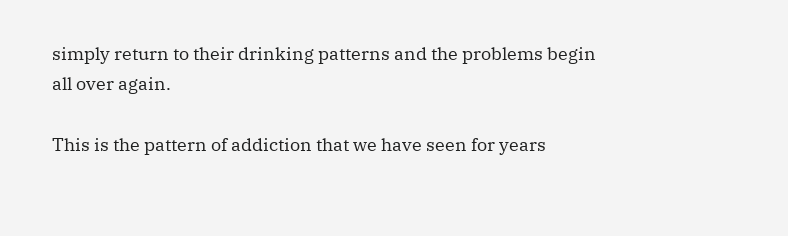simply return to their drinking patterns and the problems begin all over again.

This is the pattern of addiction that we have seen for years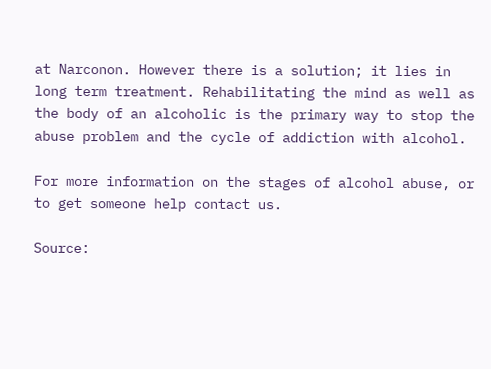at Narconon. However there is a solution; it lies in long term treatment. Rehabilitating the mind as well as the body of an alcoholic is the primary way to stop the abuse problem and the cycle of addiction with alcohol.

For more information on the stages of alcohol abuse, or to get someone help contact us.

Source: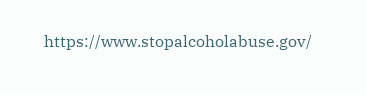https://www.stopalcoholabuse.gov/